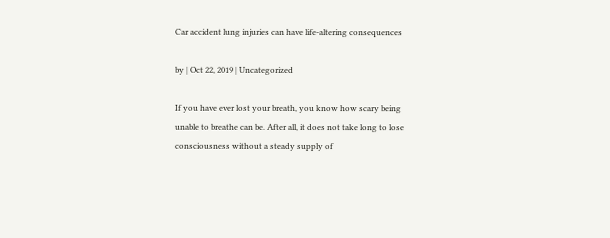Car accident lung injuries can have life-altering consequences

by | Oct 22, 2019 | Uncategorized

If you have ever lost your breath, you know how scary being unable to breathe can be. After all, it does not take long to lose consciousness without a steady supply of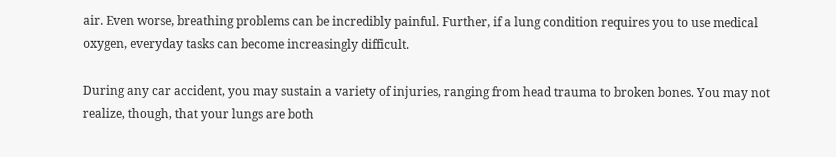air. Even worse, breathing problems can be incredibly painful. Further, if a lung condition requires you to use medical oxygen, everyday tasks can become increasingly difficult.

During any car accident, you may sustain a variety of injuries, ranging from head trauma to broken bones. You may not realize, though, that your lungs are both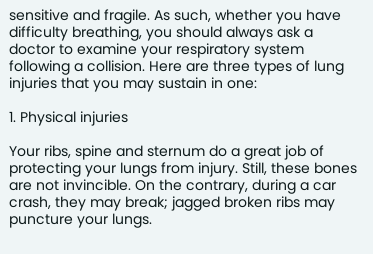sensitive and fragile. As such, whether you have difficulty breathing, you should always ask a doctor to examine your respiratory system following a collision. Here are three types of lung injuries that you may sustain in one:

1. Physical injuries

Your ribs, spine and sternum do a great job of protecting your lungs from injury. Still, these bones are not invincible. On the contrary, during a car crash, they may break; jagged broken ribs may puncture your lungs.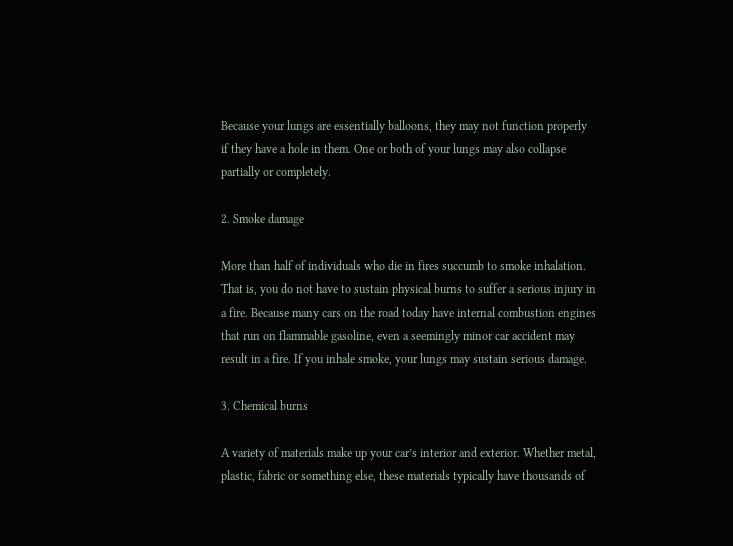Because your lungs are essentially balloons, they may not function properly if they have a hole in them. One or both of your lungs may also collapse partially or completely.

2. Smoke damage

More than half of individuals who die in fires succumb to smoke inhalation. That is, you do not have to sustain physical burns to suffer a serious injury in a fire. Because many cars on the road today have internal combustion engines that run on flammable gasoline, even a seemingly minor car accident may result in a fire. If you inhale smoke, your lungs may sustain serious damage.

3. Chemical burns

A variety of materials make up your car’s interior and exterior. Whether metal, plastic, fabric or something else, these materials typically have thousands of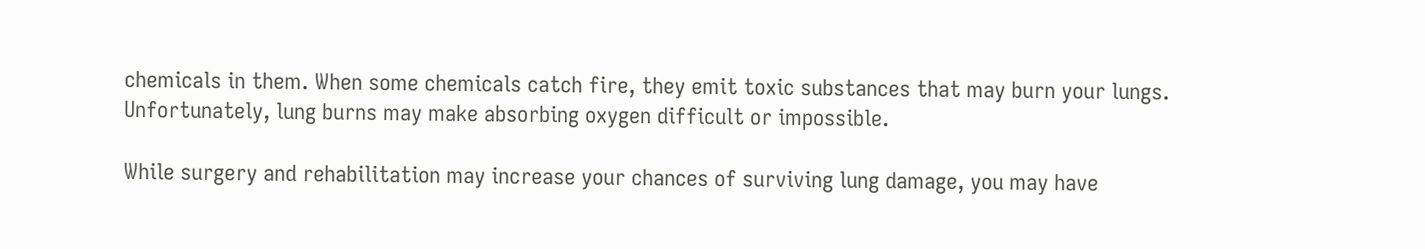chemicals in them. When some chemicals catch fire, they emit toxic substances that may burn your lungs. Unfortunately, lung burns may make absorbing oxygen difficult or impossible.

While surgery and rehabilitation may increase your chances of surviving lung damage, you may have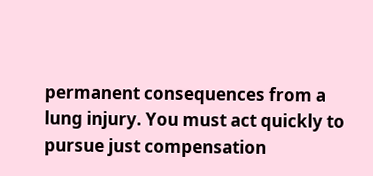permanent consequences from a lung injury. You must act quickly to pursue just compensation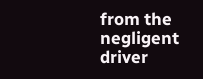from the negligent driver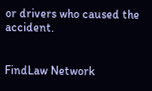or drivers who caused the accident.


FindLaw Network